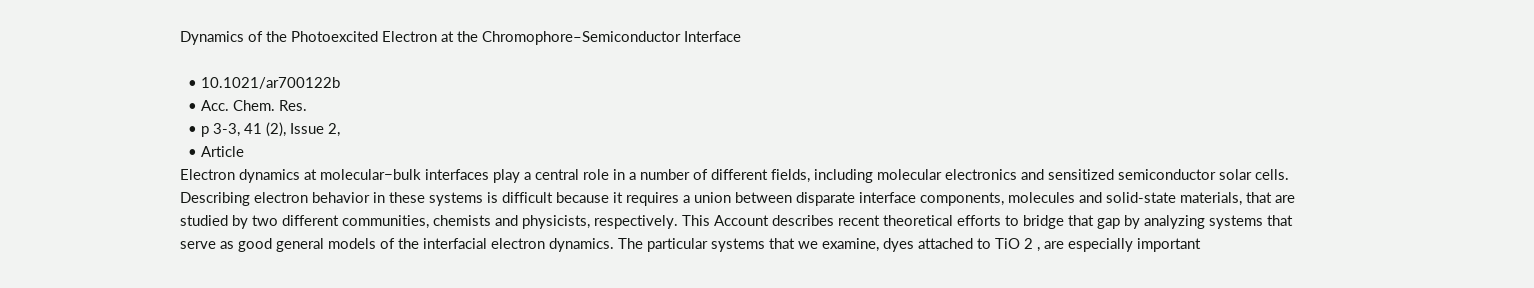Dynamics of the Photoexcited Electron at the Chromophore–Semiconductor Interface

  • 10.1021/ar700122b
  • Acc. Chem. Res.
  • p 3-3, 41 (2), Issue 2,
  • Article
Electron dynamics at molecular−bulk interfaces play a central role in a number of different fields, including molecular electronics and sensitized semiconductor solar cells. Describing electron behavior in these systems is difficult because it requires a union between disparate interface components, molecules and solid-state materials, that are studied by two different communities, chemists and physicists, respectively. This Account describes recent theoretical efforts to bridge that gap by analyzing systems that serve as good general models of the interfacial electron dynamics. The particular systems that we examine, dyes attached to TiO 2 , are especially important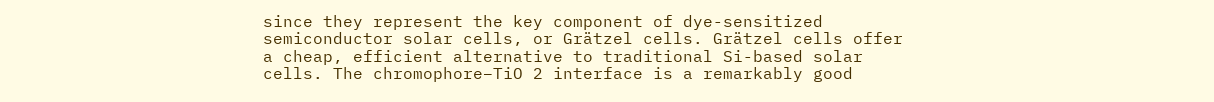since they represent the key component of dye-sensitized semiconductor solar cells, or Grätzel cells. Grätzel cells offer a cheap, efficient alternative to traditional Si-based solar cells. The chromophore−TiO 2 interface is a remarkably good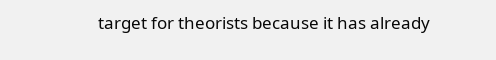target for theorists because it has already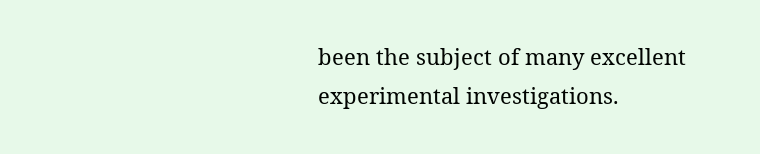been the subject of many excellent experimental investigations.